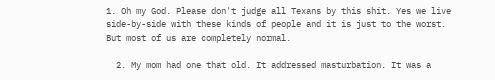1. Oh my God. Please don't judge all Texans by this shit. Yes we live side-by-side with these kinds of people and it is just to the worst. But most of us are completely normal.

  2. My mom had one that old. It addressed masturbation. It was a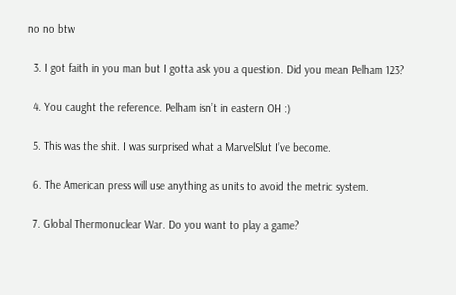no no btw

  3. I got faith in you man but I gotta ask you a question. Did you mean Pelham 123?

  4. You caught the reference. Pelham isn’t in eastern OH :)

  5. This was the shit. I was surprised what a MarvelSlut I’ve become.

  6. The American press will use anything as units to avoid the metric system.

  7. Global Thermonuclear War. Do you want to play a game?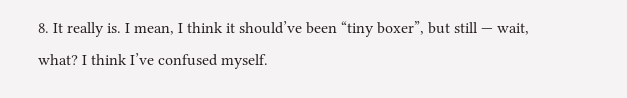8. It really is. I mean, I think it should’ve been “tiny boxer”, but still — wait, what? I think I’ve confused myself.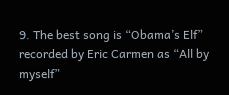9. The best song is “Obama’s Elf” recorded by Eric Carmen as “All by myself”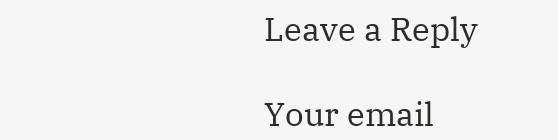Leave a Reply

Your email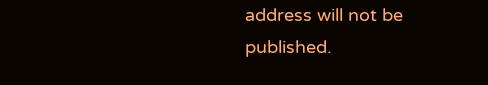address will not be published.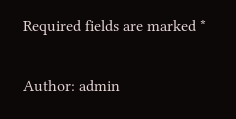Required fields are marked *

Author: admin